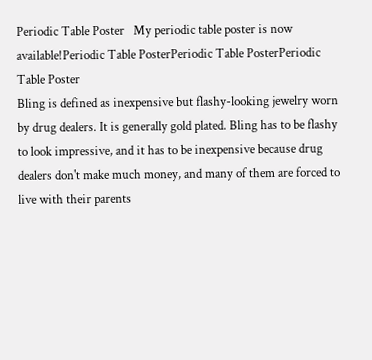Periodic Table Poster   My periodic table poster is now available!Periodic Table PosterPeriodic Table PosterPeriodic Table Poster
Bling is defined as inexpensive but flashy-looking jewelry worn by drug dealers. It is generally gold plated. Bling has to be flashy to look impressive, and it has to be inexpensive because drug dealers don't make much money, and many of them are forced to live with their parents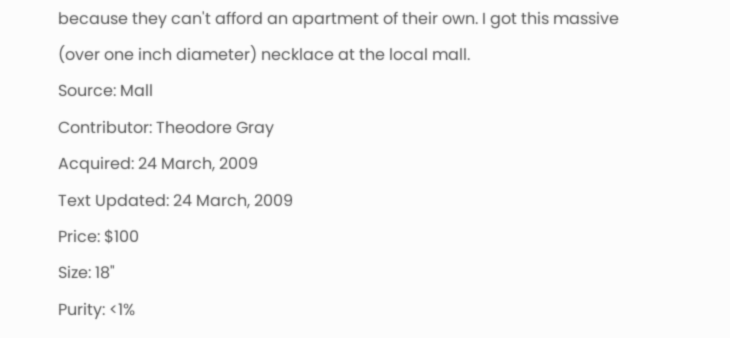because they can't afford an apartment of their own. I got this massive (over one inch diameter) necklace at the local mall.
Source: Mall
Contributor: Theodore Gray
Acquired: 24 March, 2009
Text Updated: 24 March, 2009
Price: $100
Size: 18"
Purity: <1%